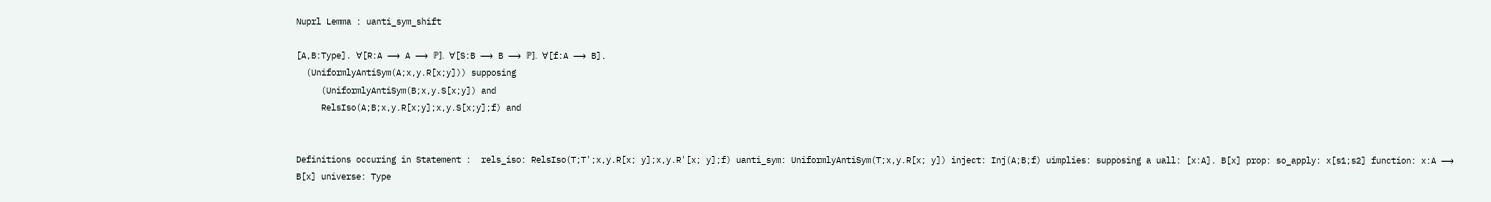Nuprl Lemma : uanti_sym_shift

[A,B:Type]. ∀[R:A ⟶ A ⟶ ℙ]. ∀[S:B ⟶ B ⟶ ℙ]. ∀[f:A ⟶ B].
  (UniformlyAntiSym(A;x,y.R[x;y])) supposing
     (UniformlyAntiSym(B;x,y.S[x;y]) and
     RelsIso(A;B;x,y.R[x;y];x,y.S[x;y];f) and


Definitions occuring in Statement :  rels_iso: RelsIso(T;T';x,y.R[x; y];x,y.R'[x; y];f) uanti_sym: UniformlyAntiSym(T;x,y.R[x; y]) inject: Inj(A;B;f) uimplies: supposing a uall: [x:A]. B[x] prop: so_apply: x[s1;s2] function: x:A ⟶ B[x] universe: Type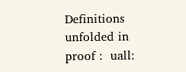Definitions unfolded in proof :  uall: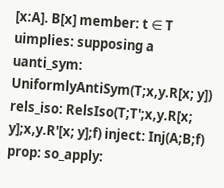[x:A]. B[x] member: t ∈ T uimplies: supposing a uanti_sym: UniformlyAntiSym(T;x,y.R[x; y]) rels_iso: RelsIso(T;T';x,y.R[x; y];x,y.R'[x; y];f) inject: Inj(A;B;f) prop: so_apply: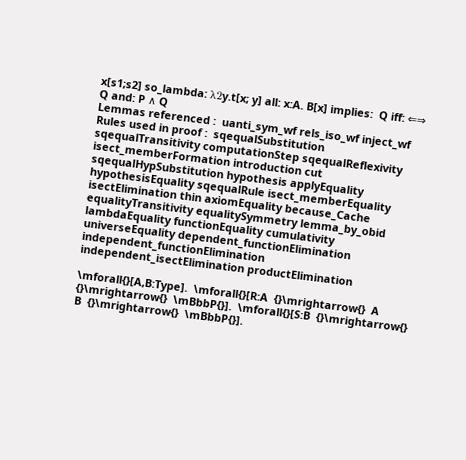x[s1;s2] so_lambda: λ2y.t[x; y] all: x:A. B[x] implies:  Q iff: ⇐⇒ Q and: P ∧ Q
Lemmas referenced :  uanti_sym_wf rels_iso_wf inject_wf
Rules used in proof :  sqequalSubstitution sqequalTransitivity computationStep sqequalReflexivity isect_memberFormation introduction cut sqequalHypSubstitution hypothesis applyEquality hypothesisEquality sqequalRule isect_memberEquality isectElimination thin axiomEquality because_Cache equalityTransitivity equalitySymmetry lemma_by_obid lambdaEquality functionEquality cumulativity universeEquality dependent_functionElimination independent_functionElimination independent_isectElimination productElimination

\mforall{}[A,B:Type].  \mforall{}[R:A  {}\mrightarrow{}  A  {}\mrightarrow{}  \mBbbP{}].  \mforall{}[S:B  {}\mrightarrow{}  B  {}\mrightarrow{}  \mBbbP{}].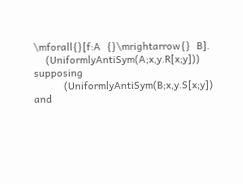\mforall{}[f:A  {}\mrightarrow{}  B].
    (UniformlyAntiSym(A;x,y.R[x;y]))  supposing
          (UniformlyAntiSym(B;x,y.S[x;y])  and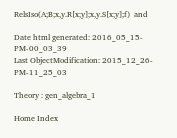RelsIso(A;B;x,y.R[x;y];x,y.S[x;y];f)  and

Date html generated: 2016_05_15-PM-00_03_39
Last ObjectModification: 2015_12_26-PM-11_25_03

Theory : gen_algebra_1

Home Index